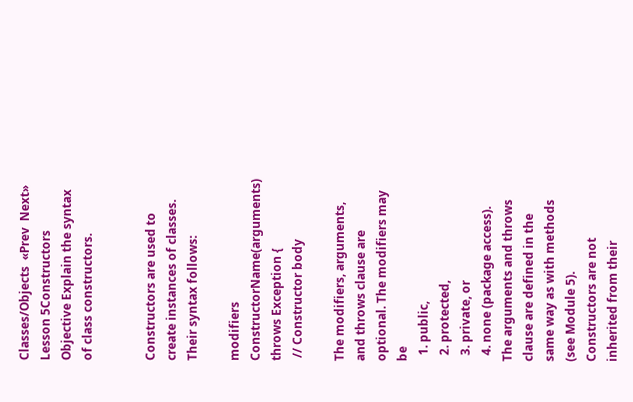Classes/Objects  «Prev  Next»
Lesson 5Constructors
Objective Explain the syntax of class constructors.


Constructors are used to create instances of classes. Their syntax follows:

modifiers ConstructorName(arguments) throws Exception {
 // Constructor body

The modifiers, arguments, and throws clause are optional. The modifiers may be
  1. public,
  2. protected,
  3. private, or
  4. none (package access).
The arguments and throws clause are defined in the same way as with methods (see Module 5).
Constructors are not inherited from their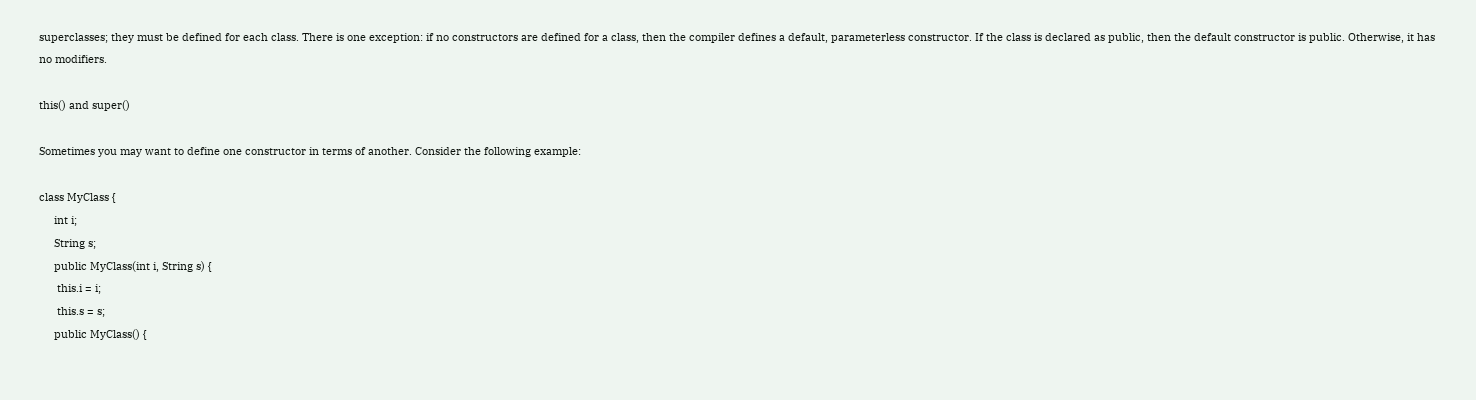superclasses; they must be defined for each class. There is one exception: if no constructors are defined for a class, then the compiler defines a default, parameterless constructor. If the class is declared as public, then the default constructor is public. Otherwise, it has no modifiers.

this() and super()

Sometimes you may want to define one constructor in terms of another. Consider the following example:

class MyClass {
     int i;
     String s;
     public MyClass(int i, String s) {
      this.i = i;
      this.s = s;
     public MyClass() {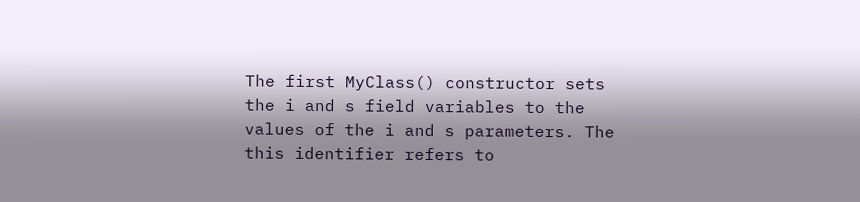The first MyClass() constructor sets the i and s field variables to the values of the i and s parameters. The this identifier refers to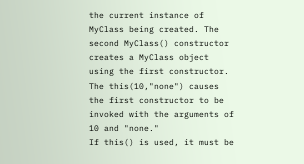the current instance of MyClass being created. The second MyClass() constructor creates a MyClass object using the first constructor. The this(10,"none") causes the first constructor to be invoked with the arguments of 10 and "none."
If this() is used, it must be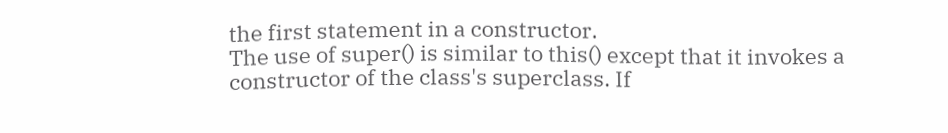the first statement in a constructor.
The use of super() is similar to this() except that it invokes a constructor of the class's superclass. If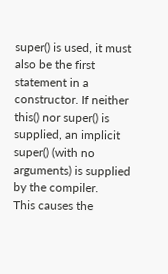super() is used, it must also be the first statement in a constructor. If neither this() nor super() is supplied, an implicit super() (with no arguments) is supplied by the compiler.
This causes the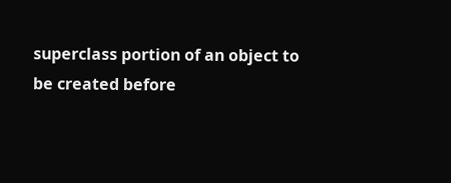superclass portion of an object to be created before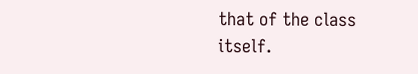that of the class itself.